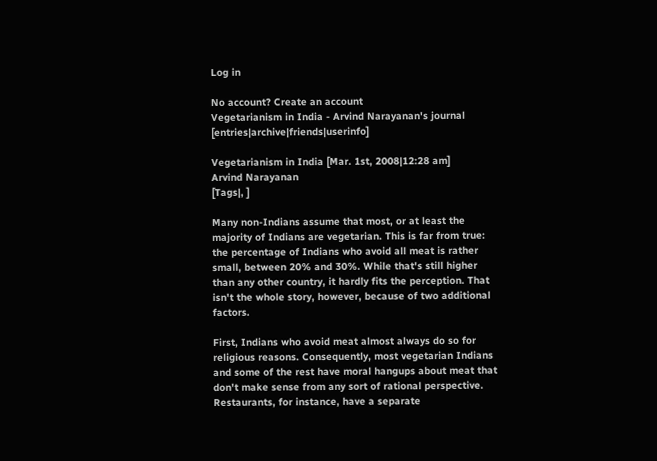Log in

No account? Create an account
Vegetarianism in India - Arvind Narayanan's journal [entries|archive|friends|userinfo]

Vegetarianism in India [Mar. 1st, 2008|12:28 am]
Arvind Narayanan
[Tags|, ]

Many non-Indians assume that most, or at least the majority of Indians are vegetarian. This is far from true: the percentage of Indians who avoid all meat is rather small, between 20% and 30%. While that's still higher than any other country, it hardly fits the perception. That isn't the whole story, however, because of two additional factors.

First, Indians who avoid meat almost always do so for religious reasons. Consequently, most vegetarian Indians and some of the rest have moral hangups about meat that don't make sense from any sort of rational perspective. Restaurants, for instance, have a separate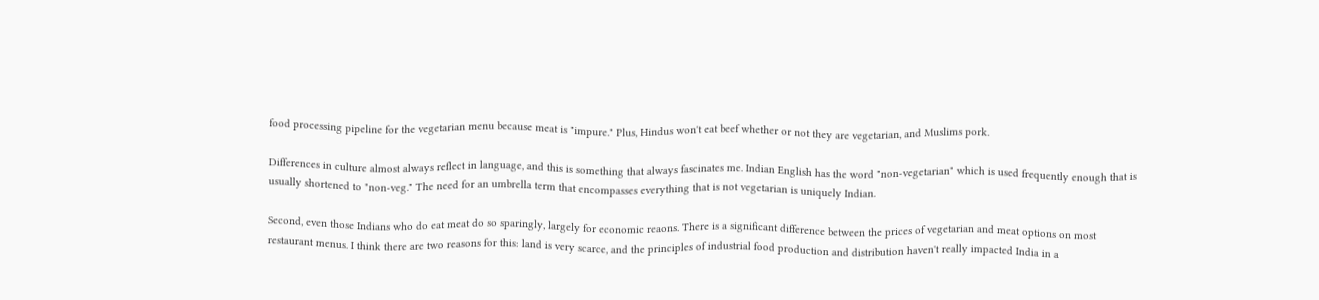food processing pipeline for the vegetarian menu because meat is "impure." Plus, Hindus won't eat beef whether or not they are vegetarian, and Muslims pork.

Differences in culture almost always reflect in language, and this is something that always fascinates me. Indian English has the word "non-vegetarian" which is used frequently enough that is usually shortened to "non-veg." The need for an umbrella term that encompasses everything that is not vegetarian is uniquely Indian.

Second, even those Indians who do eat meat do so sparingly, largely for economic reaons. There is a significant difference between the prices of vegetarian and meat options on most restaurant menus. I think there are two reasons for this: land is very scarce, and the principles of industrial food production and distribution haven't really impacted India in a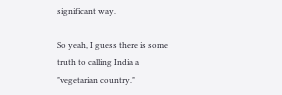significant way.

So yeah, I guess there is some truth to calling India a "vegetarian country."